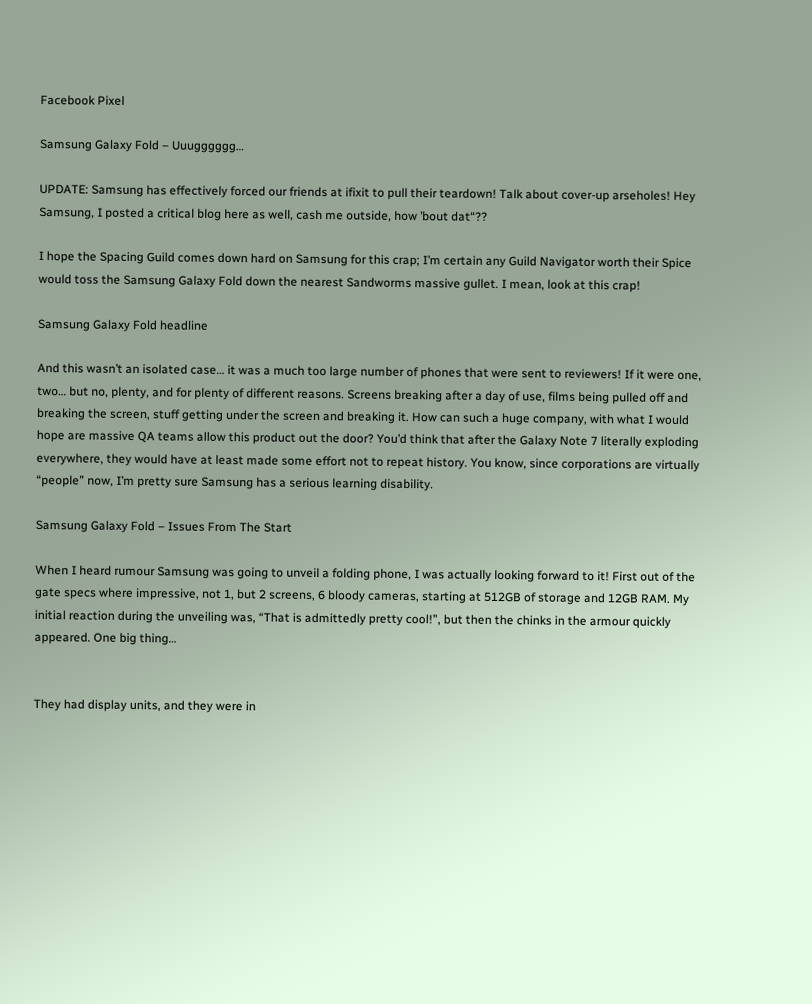Facebook Pixel

Samsung Galaxy Fold – Uuugggggg…

UPDATE: Samsung has effectively forced our friends at ifixit to pull their teardown! Talk about cover-up arseholes! Hey Samsung, I posted a critical blog here as well, cash me outside, how ’bout dat“??

I hope the Spacing Guild comes down hard on Samsung for this crap; I’m certain any Guild Navigator worth their Spice would toss the Samsung Galaxy Fold down the nearest Sandworms massive gullet. I mean, look at this crap!

Samsung Galaxy Fold headline

And this wasn’t an isolated case… it was a much too large number of phones that were sent to reviewers! If it were one, two… but no, plenty, and for plenty of different reasons. Screens breaking after a day of use, films being pulled off and breaking the screen, stuff getting under the screen and breaking it. How can such a huge company, with what I would hope are massive QA teams allow this product out the door? You’d think that after the Galaxy Note 7 literally exploding everywhere, they would have at least made some effort not to repeat history. You know, since corporations are virtually “people” now, I’m pretty sure Samsung has a serious learning disability.

Samsung Galaxy Fold – Issues From The Start

When I heard rumour Samsung was going to unveil a folding phone, I was actually looking forward to it! First out of the gate specs where impressive, not 1, but 2 screens, 6 bloody cameras, starting at 512GB of storage and 12GB RAM. My initial reaction during the unveiling was, “That is admittedly pretty cool!”, but then the chinks in the armour quickly appeared. One big thing…


They had display units, and they were in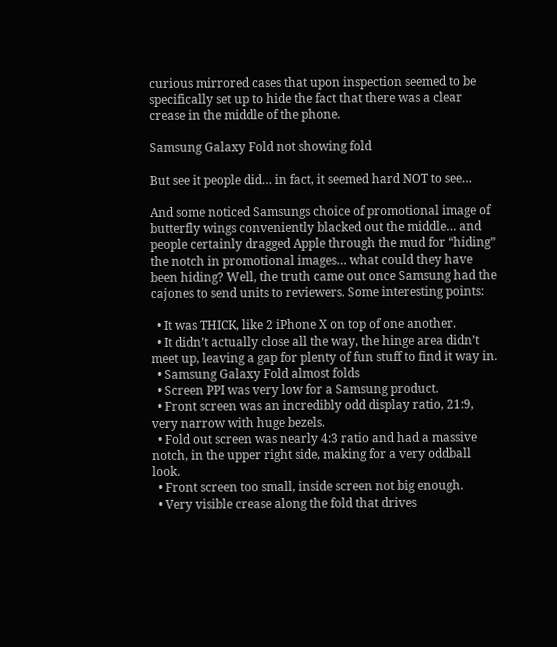curious mirrored cases that upon inspection seemed to be specifically set up to hide the fact that there was a clear crease in the middle of the phone.

Samsung Galaxy Fold not showing fold

But see it people did… in fact, it seemed hard NOT to see…

And some noticed Samsungs choice of promotional image of butterfly wings conveniently blacked out the middle… and people certainly dragged Apple through the mud for “hiding” the notch in promotional images… what could they have been hiding? Well, the truth came out once Samsung had the cajones to send units to reviewers. Some interesting points:

  • It was THICK, like 2 iPhone X on top of one another.
  • It didn’t actually close all the way, the hinge area didn’t meet up, leaving a gap for plenty of fun stuff to find it way in.
  • Samsung Galaxy Fold almost folds
  • Screen PPI was very low for a Samsung product.
  • Front screen was an incredibly odd display ratio, 21:9, very narrow with huge bezels.
  • Fold out screen was nearly 4:3 ratio and had a massive notch, in the upper right side, making for a very oddball look.
  • Front screen too small, inside screen not big enough.
  • Very visible crease along the fold that drives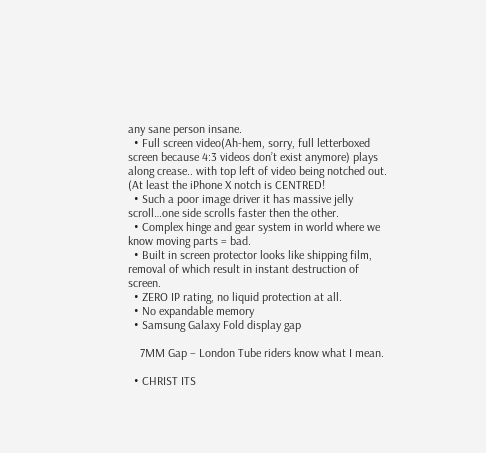any sane person insane.
  • Full screen video(Ah-hem, sorry, full letterboxed screen because 4:3 videos don’t exist anymore) plays along crease.. with top left of video being notched out. (At least the iPhone X notch is CENTRED!
  • Such a poor image driver it has massive jelly scroll…one side scrolls faster then the other.
  • Complex hinge and gear system in world where we know moving parts = bad.
  • Built in screen protector looks like shipping film, removal of which result in instant destruction of screen.
  • ZERO IP rating, no liquid protection at all.
  • No expandable memory
  • Samsung Galaxy Fold display gap

    7MM Gap – London Tube riders know what I mean.

  • CHRIST ITS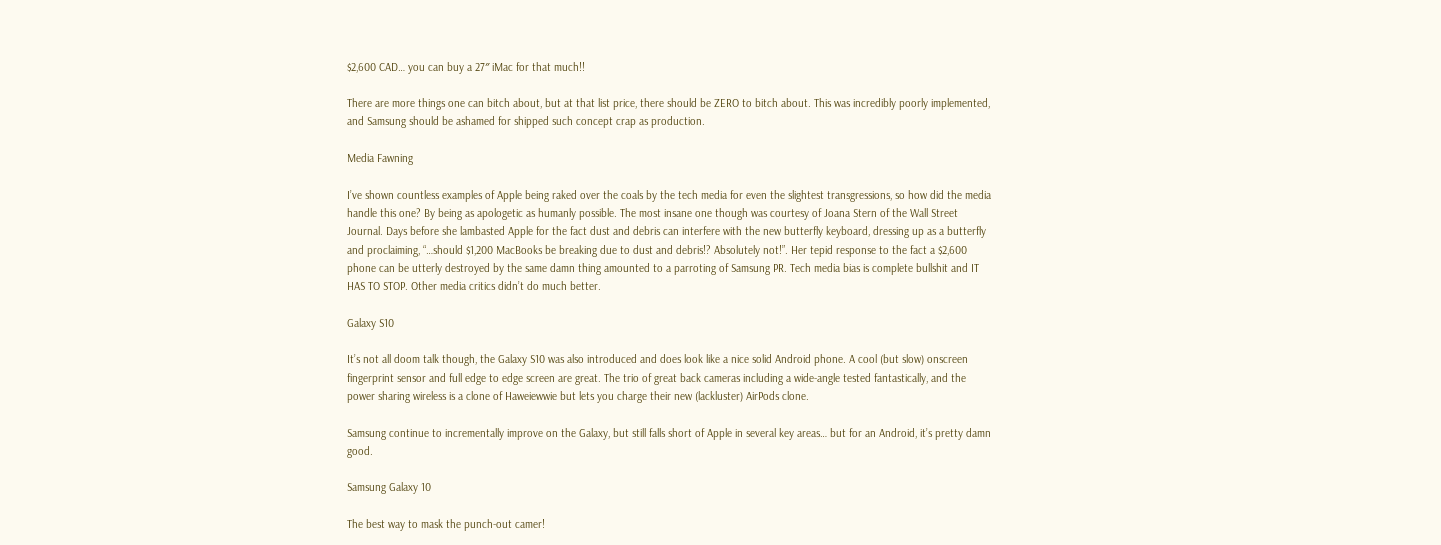$2,600 CAD… you can buy a 27″ iMac for that much!!

There are more things one can bitch about, but at that list price, there should be ZERO to bitch about. This was incredibly poorly implemented, and Samsung should be ashamed for shipped such concept crap as production.

Media Fawning

I’ve shown countless examples of Apple being raked over the coals by the tech media for even the slightest transgressions, so how did the media handle this one? By being as apologetic as humanly possible. The most insane one though was courtesy of Joana Stern of the Wall Street Journal. Days before she lambasted Apple for the fact dust and debris can interfere with the new butterfly keyboard, dressing up as a butterfly and proclaiming, “…should $1,200 MacBooks be breaking due to dust and debris!? Absolutely not!”. Her tepid response to the fact a $2,600 phone can be utterly destroyed by the same damn thing amounted to a parroting of Samsung PR. Tech media bias is complete bullshit and IT HAS TO STOP. Other media critics didn’t do much better.

Galaxy S10

It’s not all doom talk though, the Galaxy S10 was also introduced and does look like a nice solid Android phone. A cool (but slow) onscreen fingerprint sensor and full edge to edge screen are great. The trio of great back cameras including a wide-angle tested fantastically, and the power sharing wireless is a clone of Haweiewwie but lets you charge their new (lackluster) AirPods clone.

Samsung continue to incrementally improve on the Galaxy, but still falls short of Apple in several key areas… but for an Android, it’s pretty damn good.

Samsung Galaxy 10

The best way to mask the punch-out camer!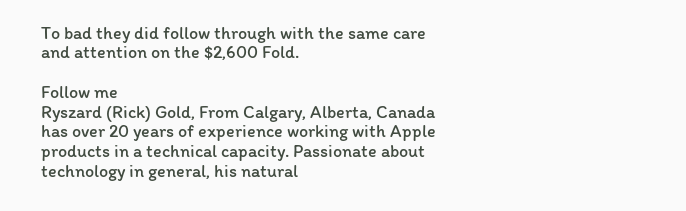To bad they did follow through with the same care and attention on the $2,600 Fold.

Follow me
Ryszard (Rick) Gold, From Calgary, Alberta, Canada has over 20 years of experience working with Apple products in a technical capacity. Passionate about technology in general, his natural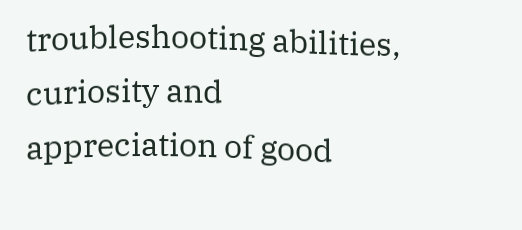troubleshooting abilities, curiosity and appreciation of good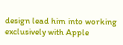design lead him into working exclusively with Apple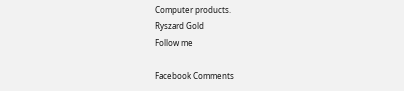Computer products.
Ryszard Gold
Follow me

Facebook Comments